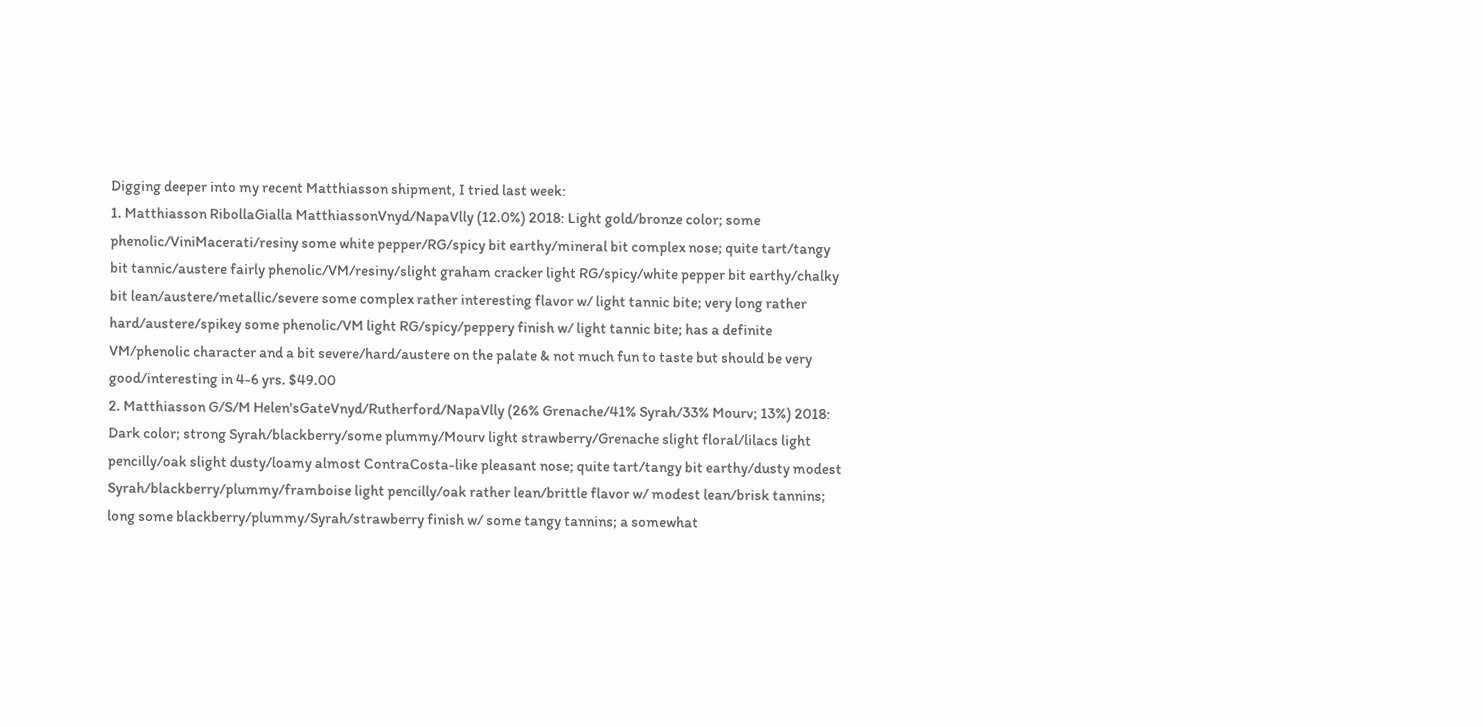Digging deeper into my recent Matthiasson shipment, I tried last week:
1. Matthiasson RibollaGialla MatthiassonVnyd/NapaVlly (12.0%) 2018: Light gold/bronze color; some phenolic/ViniMacerati/resiny some white pepper/RG/spicy bit earthy/mineral bit complex nose; quite tart/tangy bit tannic/austere fairly phenolic/VM/resiny/slight graham cracker light RG/spicy/white pepper bit earthy/chalky bit lean/austere/metallic/severe some complex rather interesting flavor w/ light tannic bite; very long rather hard/austere/spikey some phenolic/VM light RG/spicy/peppery finish w/ light tannic bite; has a definite VM/phenolic character and a bit severe/hard/austere on the palate & not much fun to taste but should be very good/interesting in 4-6 yrs. $49.00
2. Matthiasson G/S/M Helen'sGateVnyd/Rutherford/NapaVlly (26% Grenache/41% Syrah/33% Mourv; 13%) 2018: Dark color; strong Syrah/blackberry/some plummy/Mourv light strawberry/Grenache slight floral/lilacs light pencilly/oak slight dusty/loamy almost ContraCosta-like pleasant nose; quite tart/tangy bit earthy/dusty modest Syrah/blackberry/plummy/framboise light pencilly/oak rather lean/brittle flavor w/ modest lean/brisk tannins; long some blackberry/plummy/Syrah/strawberry finish w/ some tangy tannins; a somewhat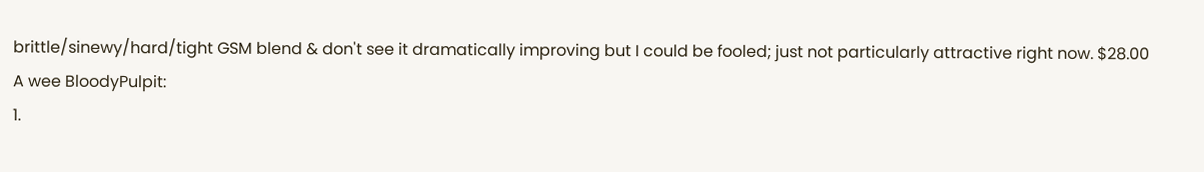brittle/sinewy/hard/tight GSM blend & don't see it dramatically improving but I could be fooled; just not particularly attractive right now. $28.00
A wee BloodyPulpit:
1.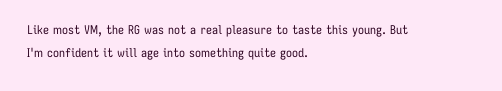Like most VM, the RG was not a real pleasure to taste this young. But I'm confident it will age into something quite good.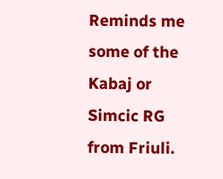Reminds me some of the Kabaj or Simcic RG from Friuli.